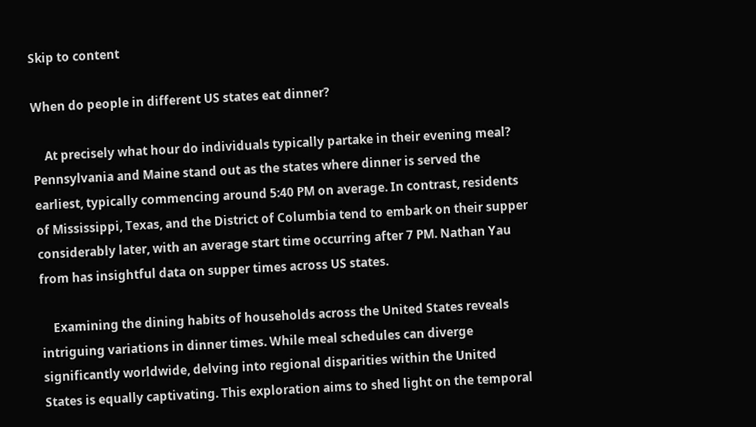Skip to content

When do people in different US states eat dinner?

    At precisely what hour do individuals typically partake in their evening meal? Pennsylvania and Maine stand out as the states where dinner is served the earliest, typically commencing around 5:40 PM on average. In contrast, residents of Mississippi, Texas, and the District of Columbia tend to embark on their supper considerably later, with an average start time occurring after 7 PM. Nathan Yau from has insightful data on supper times across US states.

    Examining the dining habits of households across the United States reveals intriguing variations in dinner times. While meal schedules can diverge significantly worldwide, delving into regional disparities within the United States is equally captivating. This exploration aims to shed light on the temporal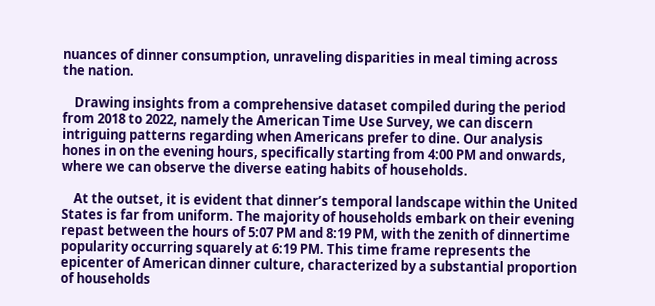nuances of dinner consumption, unraveling disparities in meal timing across the nation.

    Drawing insights from a comprehensive dataset compiled during the period from 2018 to 2022, namely the American Time Use Survey, we can discern intriguing patterns regarding when Americans prefer to dine. Our analysis hones in on the evening hours, specifically starting from 4:00 PM and onwards, where we can observe the diverse eating habits of households.

    At the outset, it is evident that dinner’s temporal landscape within the United States is far from uniform. The majority of households embark on their evening repast between the hours of 5:07 PM and 8:19 PM, with the zenith of dinnertime popularity occurring squarely at 6:19 PM. This time frame represents the epicenter of American dinner culture, characterized by a substantial proportion of households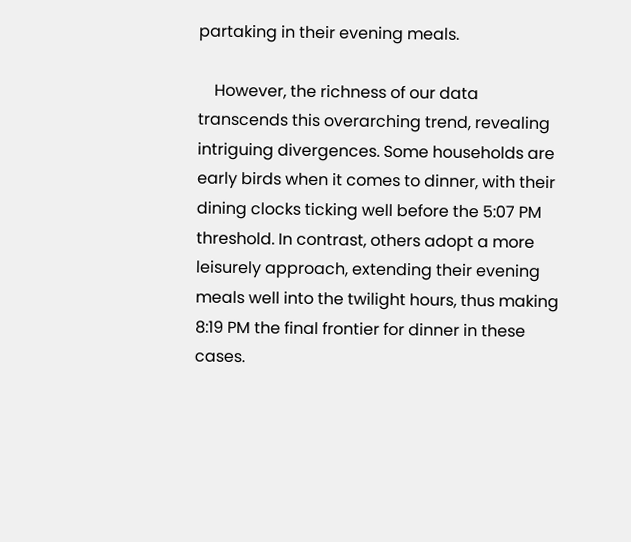partaking in their evening meals.

    However, the richness of our data transcends this overarching trend, revealing intriguing divergences. Some households are early birds when it comes to dinner, with their dining clocks ticking well before the 5:07 PM threshold. In contrast, others adopt a more leisurely approach, extending their evening meals well into the twilight hours, thus making 8:19 PM the final frontier for dinner in these cases.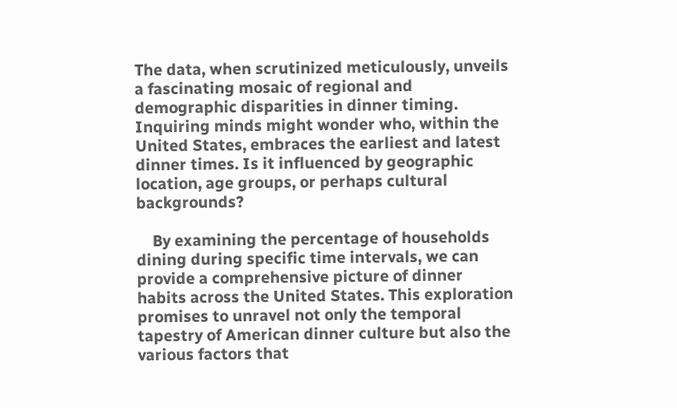The data, when scrutinized meticulously, unveils a fascinating mosaic of regional and demographic disparities in dinner timing. Inquiring minds might wonder who, within the United States, embraces the earliest and latest dinner times. Is it influenced by geographic location, age groups, or perhaps cultural backgrounds?

    By examining the percentage of households dining during specific time intervals, we can provide a comprehensive picture of dinner habits across the United States. This exploration promises to unravel not only the temporal tapestry of American dinner culture but also the various factors that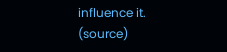influence it. (source)